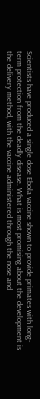Scientists have produced a single dose Ebola vaccine shown to provide primates with long-term protection from the deadly disease. What is most promising about the development is the delivery method, with the vaccine administered through the nose and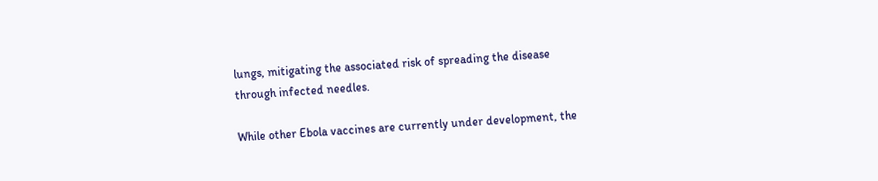lungs, mitigating the associated risk of spreading the disease through infected needles.

While other Ebola vaccines are currently under development, the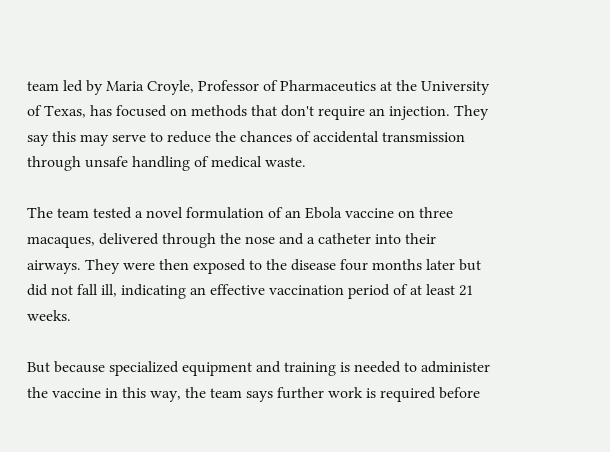team led by Maria Croyle, Professor of Pharmaceutics at the University of Texas, has focused on methods that don't require an injection. They say this may serve to reduce the chances of accidental transmission through unsafe handling of medical waste.

The team tested a novel formulation of an Ebola vaccine on three macaques, delivered through the nose and a catheter into their airways. They were then exposed to the disease four months later but did not fall ill, indicating an effective vaccination period of at least 21 weeks.

But because specialized equipment and training is needed to administer the vaccine in this way, the team says further work is required before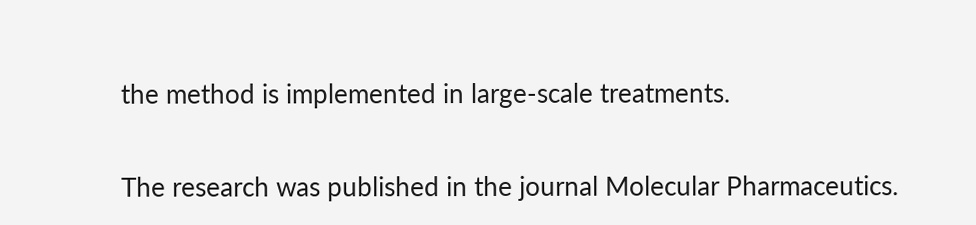the method is implemented in large-scale treatments.

The research was published in the journal Molecular Pharmaceutics.